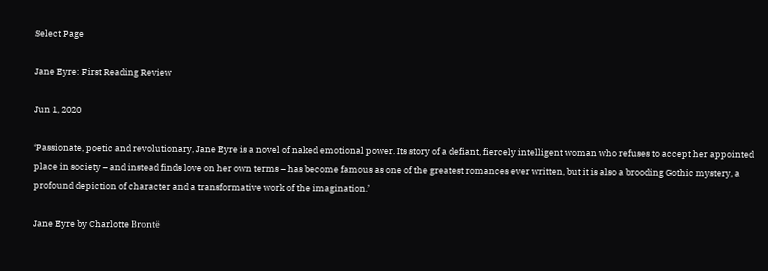Select Page

Jane Eyre: First Reading Review

Jun 1, 2020

‘Passionate, poetic and revolutionary, Jane Eyre is a novel of naked emotional power. Its story of a defiant, fiercely intelligent woman who refuses to accept her appointed place in society – and instead finds love on her own terms – has become famous as one of the greatest romances ever written, but it is also a brooding Gothic mystery, a profound depiction of character and a transformative work of the imagination.’

Jane Eyre by Charlotte Brontë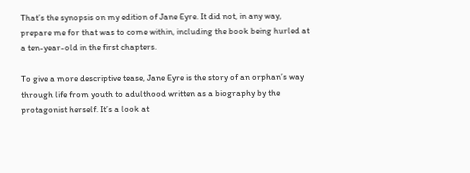That’s the synopsis on my edition of Jane Eyre. It did not, in any way, prepare me for that was to come within, including the book being hurled at a ten-year-old in the first chapters.

To give a more descriptive tease, Jane Eyre is the story of an orphan’s way through life from youth to adulthood written as a biography by the protagonist herself. It’s a look at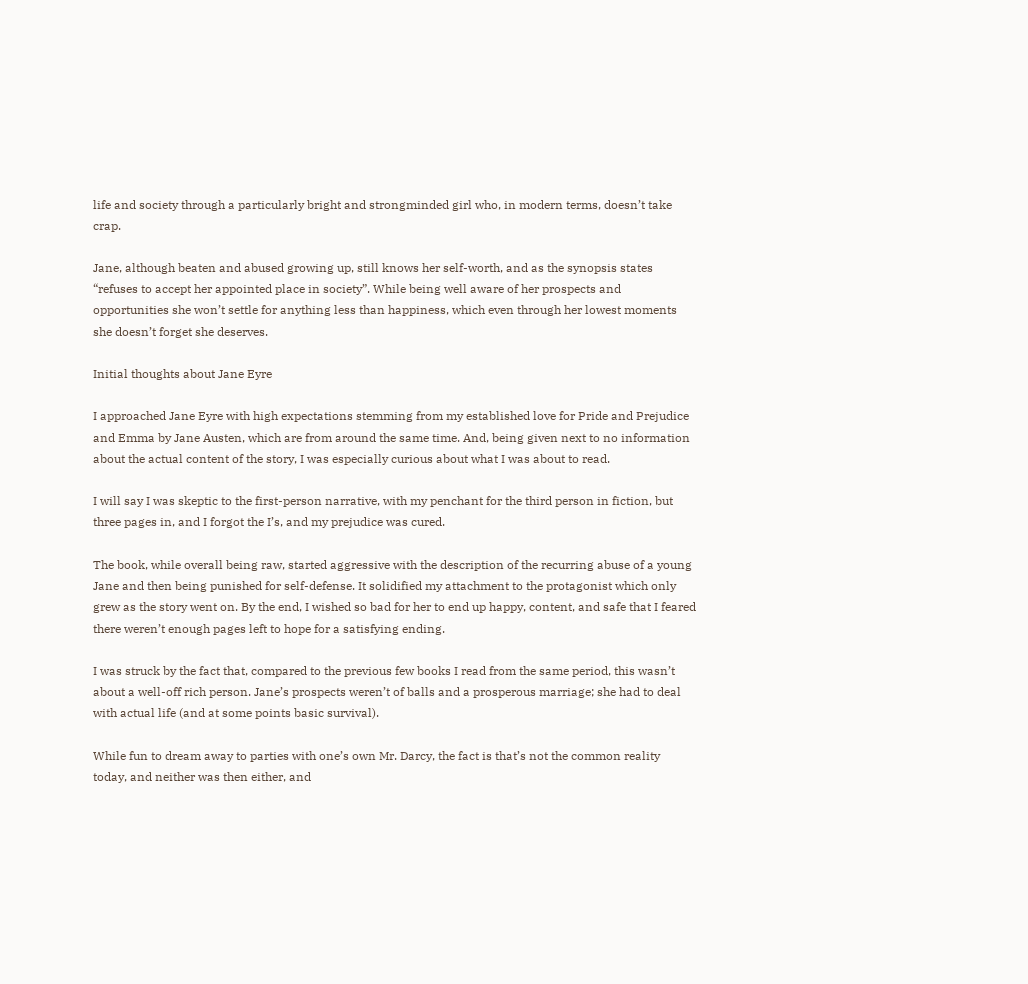life and society through a particularly bright and strongminded girl who, in modern terms, doesn’t take crap.

Jane, although beaten and abused growing up, still knows her self-worth, and as the synopsis states “refuses to accept her appointed place in society”. While being well aware of her prospects and opportunities she won’t settle for anything less than happiness, which even through her lowest moments she doesn’t forget she deserves.

Initial thoughts about Jane Eyre

I approached Jane Eyre with high expectations stemming from my established love for Pride and Prejudice and Emma by Jane Austen, which are from around the same time. And, being given next to no information about the actual content of the story, I was especially curious about what I was about to read.

I will say I was skeptic to the first-person narrative, with my penchant for the third person in fiction, but three pages in, and I forgot the I’s, and my prejudice was cured.

The book, while overall being raw, started aggressive with the description of the recurring abuse of a young Jane and then being punished for self-defense. It solidified my attachment to the protagonist which only grew as the story went on. By the end, I wished so bad for her to end up happy, content, and safe that I feared there weren’t enough pages left to hope for a satisfying ending.

I was struck by the fact that, compared to the previous few books I read from the same period, this wasn’t about a well-off rich person. Jane’s prospects weren’t of balls and a prosperous marriage; she had to deal with actual life (and at some points basic survival).

While fun to dream away to parties with one’s own Mr. Darcy, the fact is that’s not the common reality today, and neither was then either, and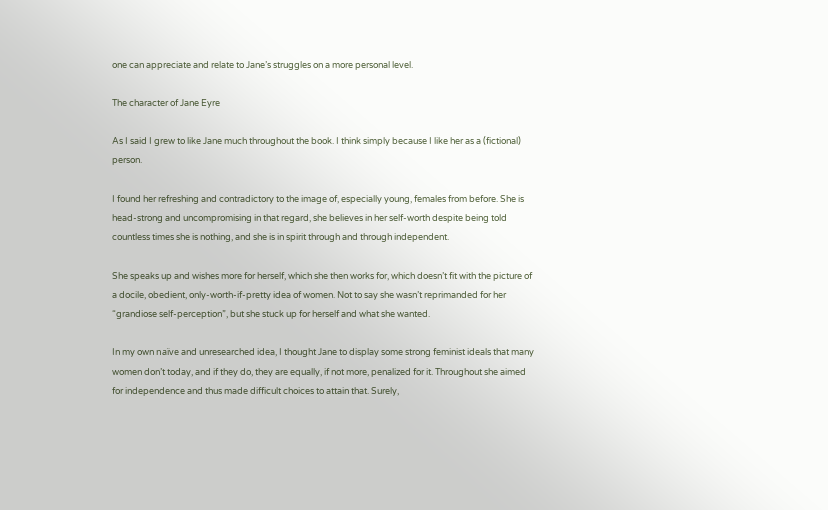one can appreciate and relate to Jane’s struggles on a more personal level.

The character of Jane Eyre

As I said I grew to like Jane much throughout the book. I think simply because I like her as a (fictional) person.

I found her refreshing and contradictory to the image of, especially young, females from before. She is head-strong and uncompromising in that regard, she believes in her self-worth despite being told countless times she is nothing, and she is in spirit through and through independent.

She speaks up and wishes more for herself, which she then works for, which doesn’t fit with the picture of a docile, obedient, only-worth-if-pretty idea of women. Not to say she wasn’t reprimanded for her “grandiose self-perception”, but she stuck up for herself and what she wanted.

In my own naïve and unresearched idea, I thought Jane to display some strong feminist ideals that many women don’t today, and if they do, they are equally, if not more, penalized for it. Throughout she aimed for independence and thus made difficult choices to attain that. Surely,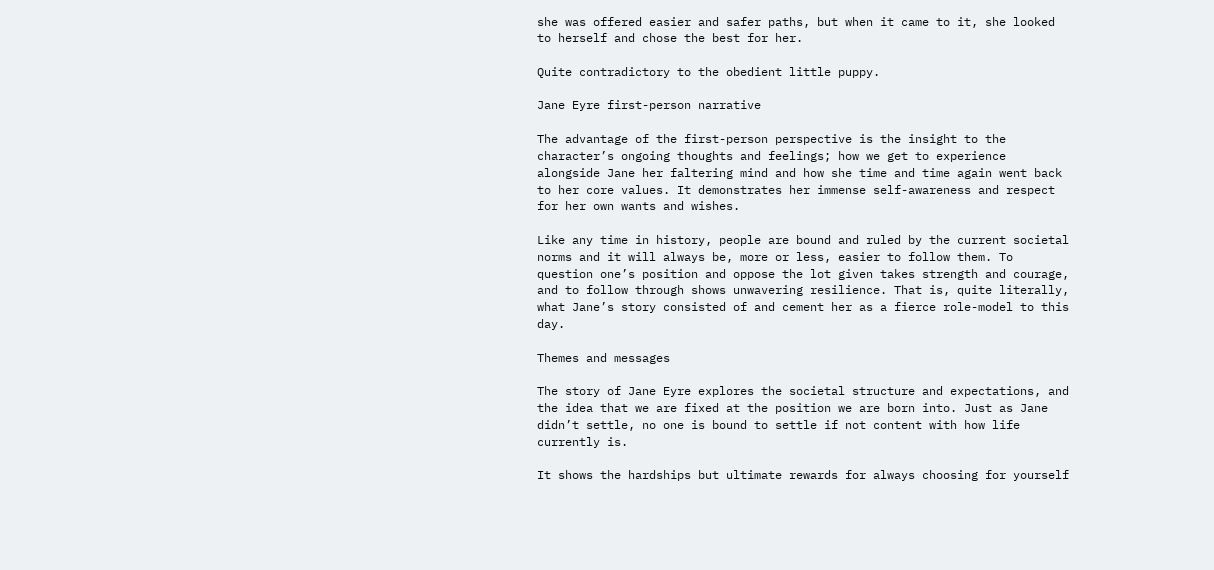she was offered easier and safer paths, but when it came to it, she looked to herself and chose the best for her.

Quite contradictory to the obedient little puppy.

Jane Eyre first-person narrative

The advantage of the first-person perspective is the insight to the character’s ongoing thoughts and feelings; how we get to experience alongside Jane her faltering mind and how she time and time again went back to her core values. It demonstrates her immense self-awareness and respect for her own wants and wishes.

Like any time in history, people are bound and ruled by the current societal norms and it will always be, more or less, easier to follow them. To question one’s position and oppose the lot given takes strength and courage, and to follow through shows unwavering resilience. That is, quite literally, what Jane’s story consisted of and cement her as a fierce role-model to this day.

Themes and messages

The story of Jane Eyre explores the societal structure and expectations, and the idea that we are fixed at the position we are born into. Just as Jane didn’t settle, no one is bound to settle if not content with how life currently is.

It shows the hardships but ultimate rewards for always choosing for yourself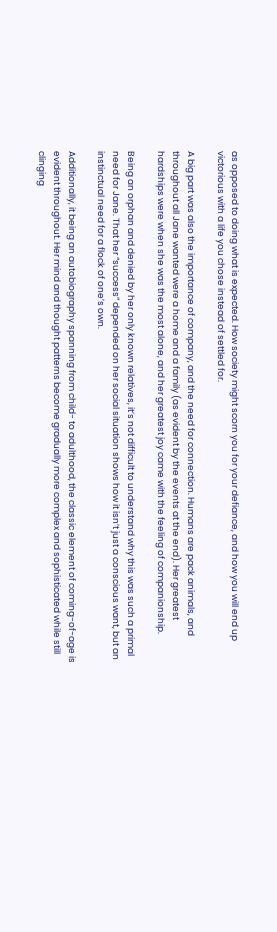as opposed to doing what is expected. How society might scorn you for your defiance, and how you will end up victorious with a life you chose instead of settled for.

A big part was also the importance of company, and the need for connection. Humans are pack animals, and throughout all Jane wanted were a home and a family (as evident by the events at the end). Her greatest hardships were when she was the most alone, and her greatest joy came with the feeling of companionship.

Being an orphan and denied by her only known relatives, it’s not difficult to understand why this was such a primal need for Jane. That her “success” depended on her social situation shows how it isn’t just a conscious want, but an instinctual need for a flock of one’s own.

Additionally, it being an autobiography spanning from child- to adulthood, the classic element of coming-of-age is evident throughout. Her mind and thought patterns become gradually more complex and sophisticated while still clinging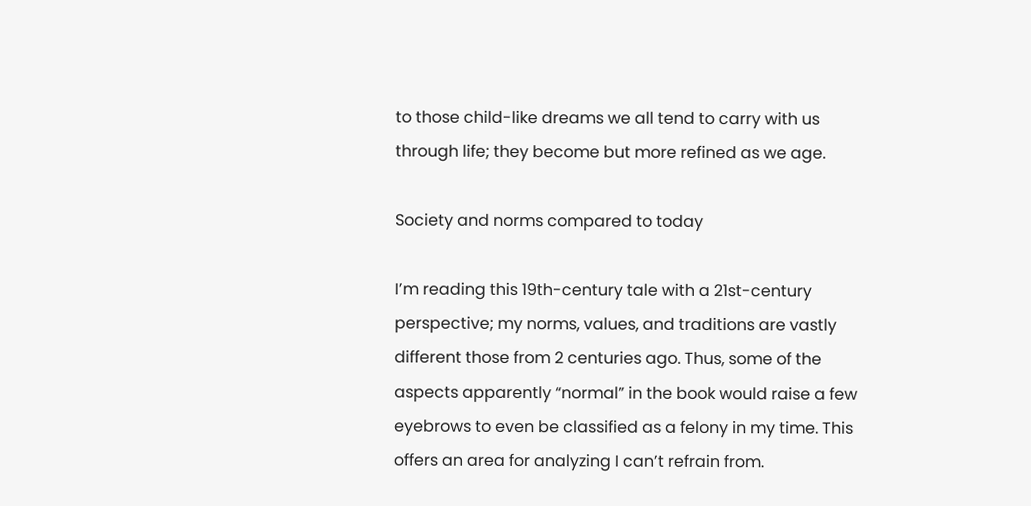to those child-like dreams we all tend to carry with us through life; they become but more refined as we age.

Society and norms compared to today

I’m reading this 19th-century tale with a 21st-century perspective; my norms, values, and traditions are vastly different those from 2 centuries ago. Thus, some of the aspects apparently “normal” in the book would raise a few eyebrows to even be classified as a felony in my time. This offers an area for analyzing I can’t refrain from.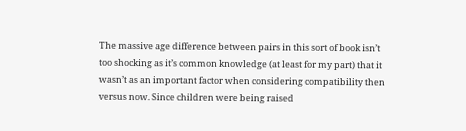The massive age difference between pairs in this sort of book isn’t too shocking as it’s common knowledge (at least for my part) that it wasn’t as an important factor when considering compatibility then versus now. Since children were being raised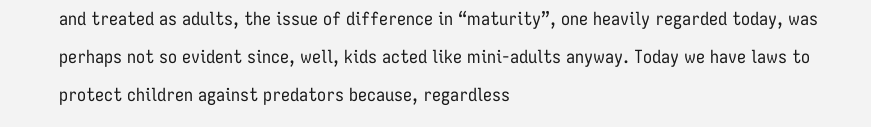and treated as adults, the issue of difference in “maturity”, one heavily regarded today, was perhaps not so evident since, well, kids acted like mini-adults anyway. Today we have laws to protect children against predators because, regardless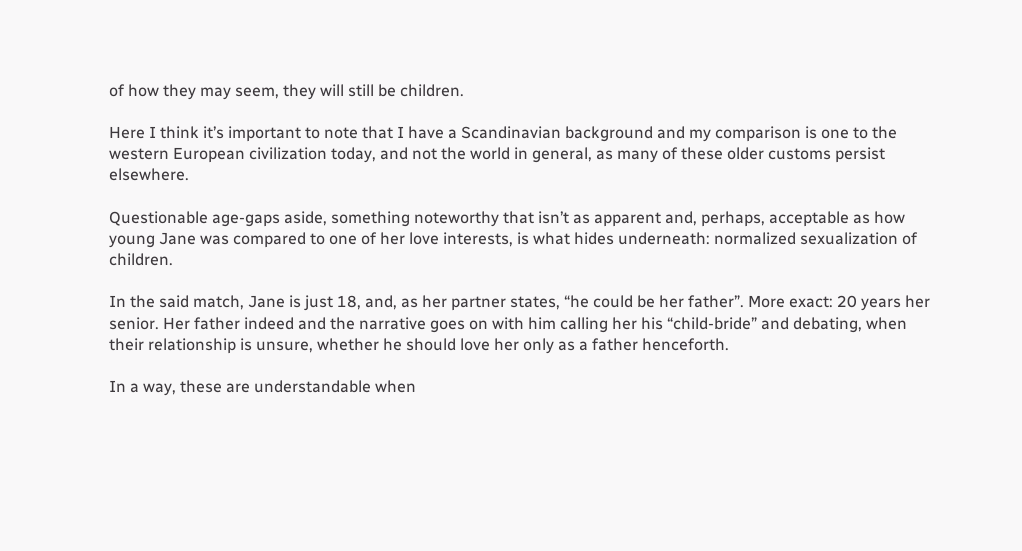of how they may seem, they will still be children.

Here I think it’s important to note that I have a Scandinavian background and my comparison is one to the western European civilization today, and not the world in general, as many of these older customs persist elsewhere.

Questionable age-gaps aside, something noteworthy that isn’t as apparent and, perhaps, acceptable as how young Jane was compared to one of her love interests, is what hides underneath: normalized sexualization of children.

In the said match, Jane is just 18, and, as her partner states, “he could be her father”. More exact: 20 years her senior. Her father indeed and the narrative goes on with him calling her his “child-bride” and debating, when their relationship is unsure, whether he should love her only as a father henceforth.

In a way, these are understandable when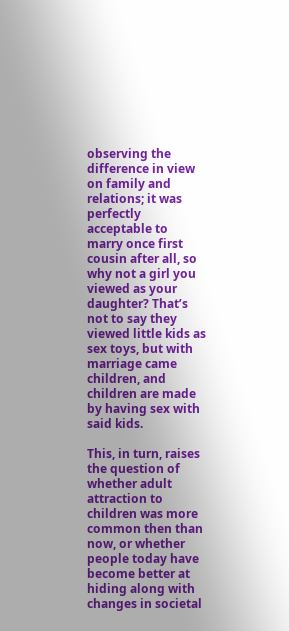observing the difference in view on family and relations; it was perfectly acceptable to marry once first cousin after all, so why not a girl you viewed as your daughter? That’s not to say they viewed little kids as sex toys, but with marriage came children, and children are made by having sex with said kids.

This, in turn, raises the question of whether adult attraction to children was more common then than now, or whether people today have become better at hiding along with changes in societal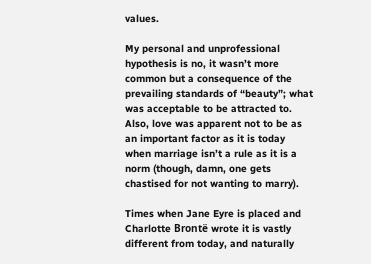values.

My personal and unprofessional hypothesis is no, it wasn’t more common but a consequence of the prevailing standards of “beauty”; what was acceptable to be attracted to. Also, love was apparent not to be as an important factor as it is today when marriage isn’t a rule as it is a norm (though, damn, one gets chastised for not wanting to marry).

Times when Jane Eyre is placed and Charlotte Brontë wrote it is vastly different from today, and naturally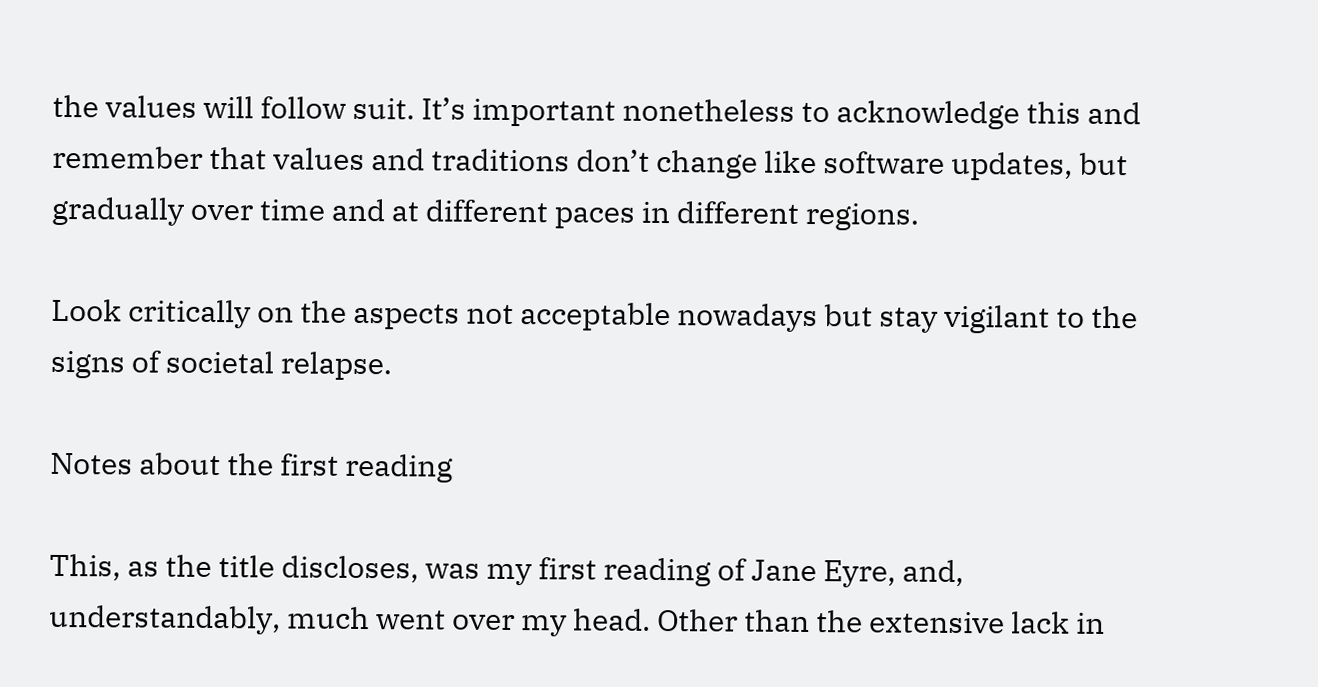the values will follow suit. It’s important nonetheless to acknowledge this and remember that values and traditions don’t change like software updates, but gradually over time and at different paces in different regions.

Look critically on the aspects not acceptable nowadays but stay vigilant to the signs of societal relapse.

Notes about the first reading

This, as the title discloses, was my first reading of Jane Eyre, and, understandably, much went over my head. Other than the extensive lack in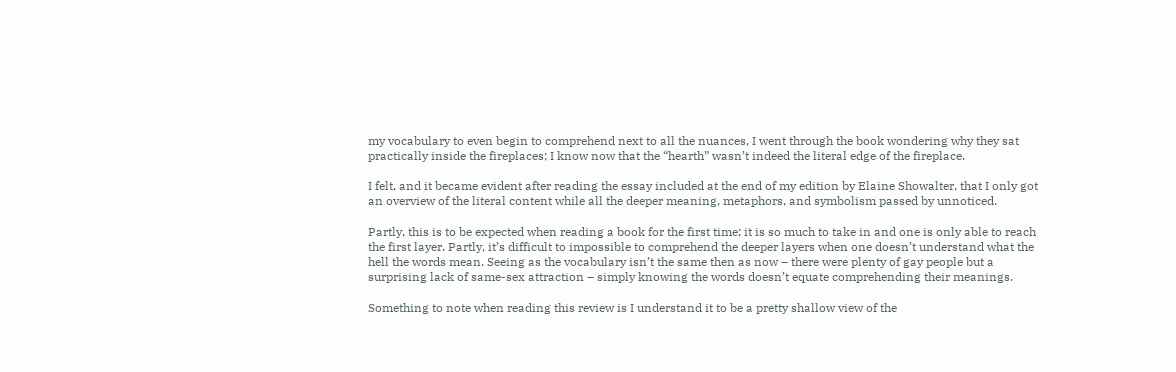my vocabulary to even begin to comprehend next to all the nuances, I went through the book wondering why they sat practically inside the fireplaces; I know now that the “hearth” wasn’t indeed the literal edge of the fireplace.

I felt, and it became evident after reading the essay included at the end of my edition by Elaine Showalter, that I only got an overview of the literal content while all the deeper meaning, metaphors, and symbolism passed by unnoticed.

Partly, this is to be expected when reading a book for the first time; it is so much to take in and one is only able to reach the first layer. Partly, it’s difficult to impossible to comprehend the deeper layers when one doesn’t understand what the hell the words mean. Seeing as the vocabulary isn’t the same then as now – there were plenty of gay people but a surprising lack of same-sex attraction – simply knowing the words doesn’t equate comprehending their meanings.

Something to note when reading this review is I understand it to be a pretty shallow view of the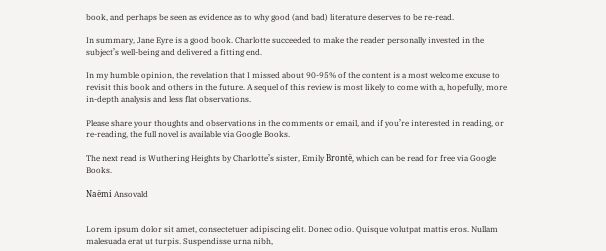book, and perhaps be seen as evidence as to why good (and bad) literature deserves to be re-read.

In summary, Jane Eyre is a good book. Charlotte succeeded to make the reader personally invested in the subject’s well-being and delivered a fitting end.

In my humble opinion, the revelation that I missed about 90-95% of the content is a most welcome excuse to revisit this book and others in the future. A sequel of this review is most likely to come with a, hopefully, more in-depth analysis and less flat observations.

Please share your thoughts and observations in the comments or email, and if you’re interested in reading, or re-reading, the full novel is available via Google Books.

The next read is Wuthering Heights by Charlotte’s sister, Emily Brontë, which can be read for free via Google Books.

Naëmi Ansovald


Lorem ipsum dolor sit amet, consectetuer adipiscing elit. Donec odio. Quisque volutpat mattis eros. Nullam malesuada erat ut turpis. Suspendisse urna nibh,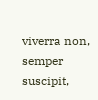viverra non, semper suscipit,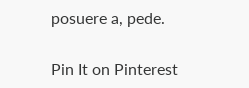posuere a, pede.

Pin It on Pinterest